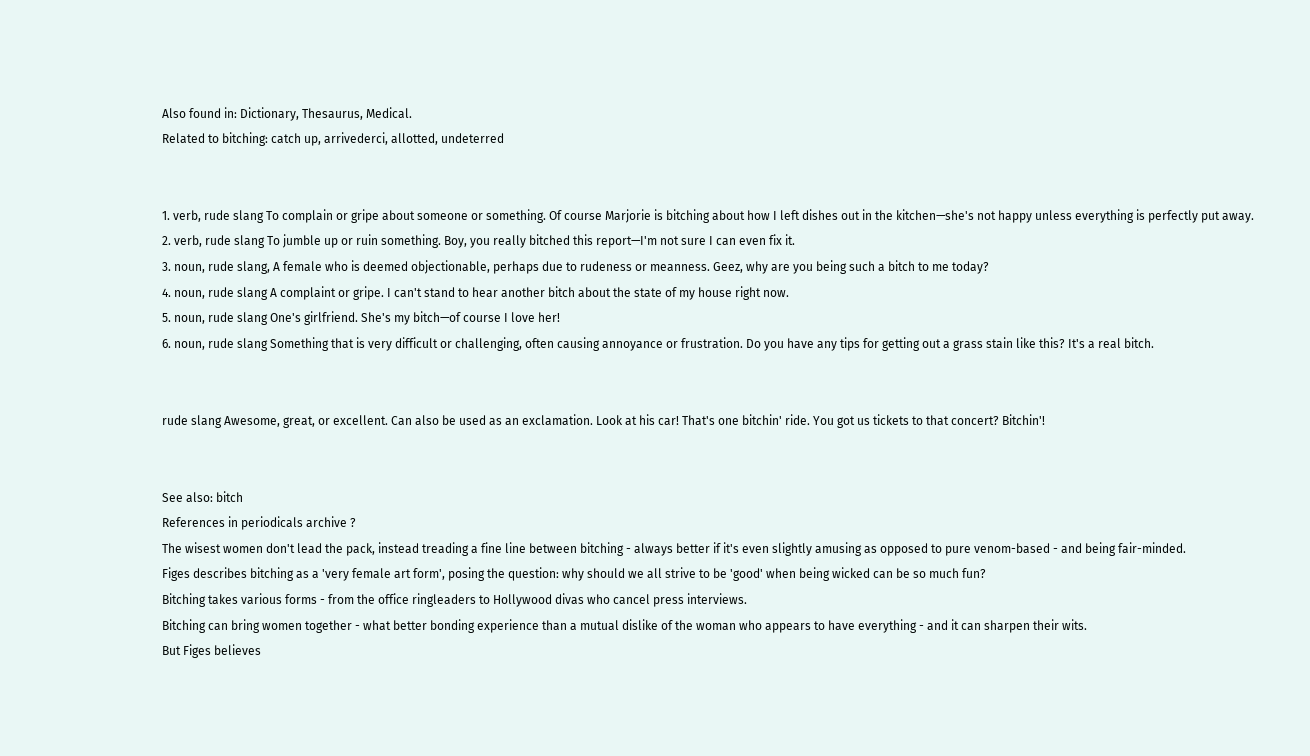Also found in: Dictionary, Thesaurus, Medical.
Related to bitching: catch up, arrivederci, allotted, undeterred


1. verb, rude slang To complain or gripe about someone or something. Of course Marjorie is bitching about how I left dishes out in the kitchen—she's not happy unless everything is perfectly put away.
2. verb, rude slang To jumble up or ruin something. Boy, you really bitched this report—I'm not sure I can even fix it.
3. noun, rude slang, A female who is deemed objectionable, perhaps due to rudeness or meanness. Geez, why are you being such a bitch to me today?
4. noun, rude slang A complaint or gripe. I can't stand to hear another bitch about the state of my house right now.
5. noun, rude slang One's girlfriend. She's my bitch—of course I love her!
6. noun, rude slang Something that is very difficult or challenging, often causing annoyance or frustration. Do you have any tips for getting out a grass stain like this? It's a real bitch.


rude slang Awesome, great, or excellent. Can also be used as an exclamation. Look at his car! That's one bitchin' ride. You got us tickets to that concert? Bitchin'!


See also: bitch
References in periodicals archive ?
The wisest women don't lead the pack, instead treading a fine line between bitching - always better if it's even slightly amusing as opposed to pure venom-based - and being fair-minded.
Figes describes bitching as a 'very female art form', posing the question: why should we all strive to be 'good' when being wicked can be so much fun?
Bitching takes various forms - from the office ringleaders to Hollywood divas who cancel press interviews.
Bitching can bring women together - what better bonding experience than a mutual dislike of the woman who appears to have everything - and it can sharpen their wits.
But Figes believes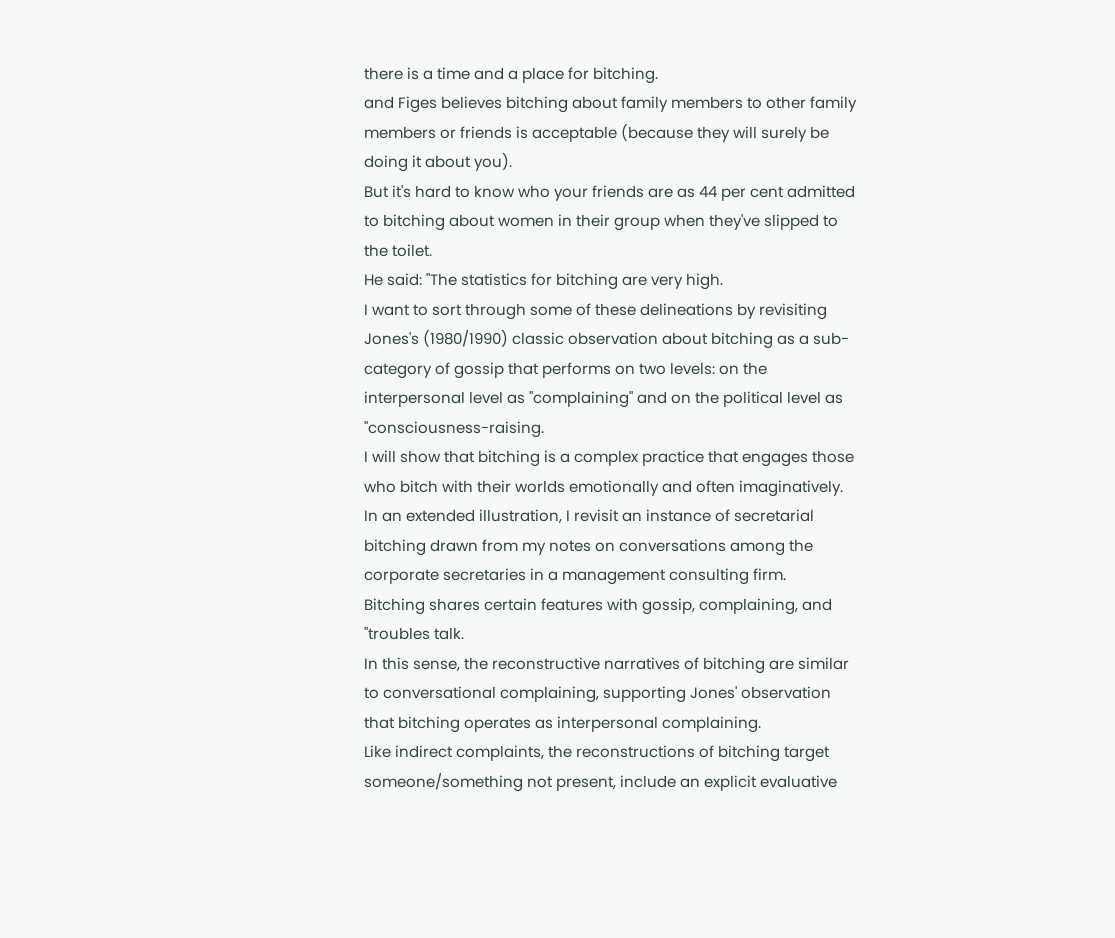there is a time and a place for bitching.
and Figes believes bitching about family members to other family members or friends is acceptable (because they will surely be doing it about you).
But it's hard to know who your friends are as 44 per cent admitted to bitching about women in their group when they've slipped to the toilet.
He said: "The statistics for bitching are very high.
I want to sort through some of these delineations by revisiting Jones's (1980/1990) classic observation about bitching as a sub-category of gossip that performs on two levels: on the interpersonal level as "complaining" and on the political level as "consciousness-raising.
I will show that bitching is a complex practice that engages those who bitch with their worlds emotionally and often imaginatively.
In an extended illustration, I revisit an instance of secretarial bitching drawn from my notes on conversations among the corporate secretaries in a management consulting firm.
Bitching shares certain features with gossip, complaining, and "troubles talk.
In this sense, the reconstructive narratives of bitching are similar to conversational complaining, supporting Jones' observation that bitching operates as interpersonal complaining.
Like indirect complaints, the reconstructions of bitching target someone/something not present, include an explicit evaluative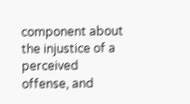component about the injustice of a perceived offense, and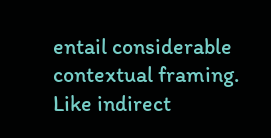entail considerable contextual framing.
Like indirect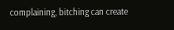complaining, bitching can create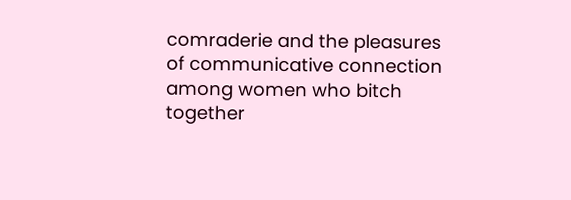comraderie and the pleasures of communicative connection among women who bitch together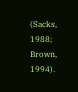(Sacks, 1988; Brown, 1994).